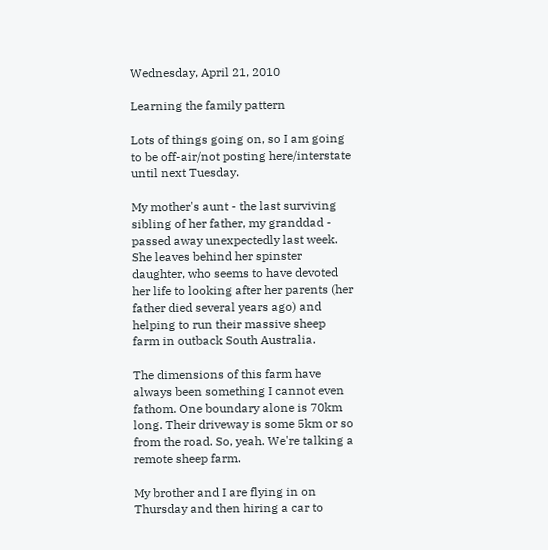Wednesday, April 21, 2010

Learning the family pattern

Lots of things going on, so I am going to be off-air/not posting here/interstate until next Tuesday.

My mother's aunt - the last surviving sibling of her father, my granddad - passed away unexpectedly last week. She leaves behind her spinster daughter, who seems to have devoted her life to looking after her parents (her father died several years ago) and helping to run their massive sheep farm in outback South Australia.

The dimensions of this farm have always been something I cannot even fathom. One boundary alone is 70km long. Their driveway is some 5km or so from the road. So, yeah. We're talking a remote sheep farm.

My brother and I are flying in on Thursday and then hiring a car to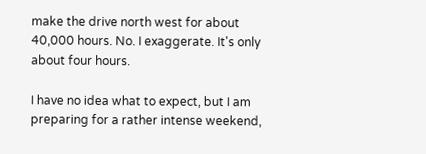make the drive north west for about 40,000 hours. No. I exaggerate. It's only about four hours.

I have no idea what to expect, but I am preparing for a rather intense weekend,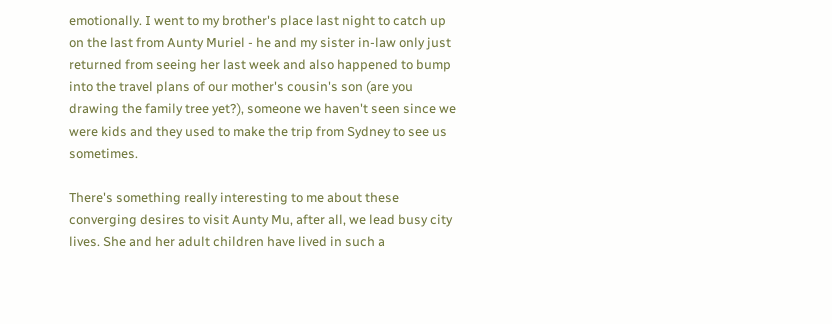emotionally. I went to my brother's place last night to catch up on the last from Aunty Muriel - he and my sister in-law only just returned from seeing her last week and also happened to bump into the travel plans of our mother's cousin's son (are you drawing the family tree yet?), someone we haven't seen since we were kids and they used to make the trip from Sydney to see us sometimes.

There's something really interesting to me about these converging desires to visit Aunty Mu, after all, we lead busy city lives. She and her adult children have lived in such a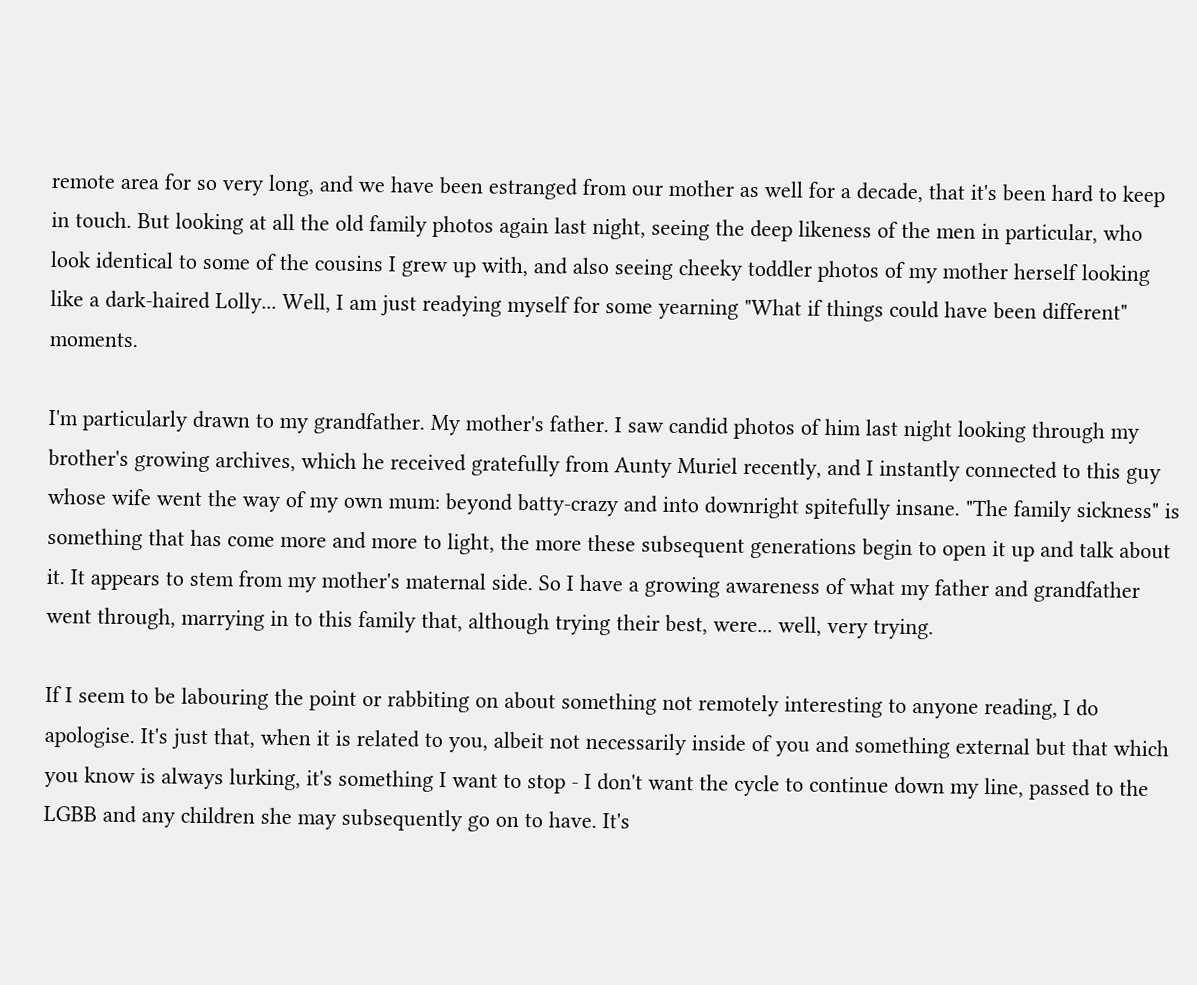remote area for so very long, and we have been estranged from our mother as well for a decade, that it's been hard to keep in touch. But looking at all the old family photos again last night, seeing the deep likeness of the men in particular, who look identical to some of the cousins I grew up with, and also seeing cheeky toddler photos of my mother herself looking like a dark-haired Lolly... Well, I am just readying myself for some yearning "What if things could have been different" moments.

I'm particularly drawn to my grandfather. My mother's father. I saw candid photos of him last night looking through my brother's growing archives, which he received gratefully from Aunty Muriel recently, and I instantly connected to this guy whose wife went the way of my own mum: beyond batty-crazy and into downright spitefully insane. "The family sickness" is something that has come more and more to light, the more these subsequent generations begin to open it up and talk about it. It appears to stem from my mother's maternal side. So I have a growing awareness of what my father and grandfather went through, marrying in to this family that, although trying their best, were... well, very trying.

If I seem to be labouring the point or rabbiting on about something not remotely interesting to anyone reading, I do apologise. It's just that, when it is related to you, albeit not necessarily inside of you and something external but that which you know is always lurking, it's something I want to stop - I don't want the cycle to continue down my line, passed to the LGBB and any children she may subsequently go on to have. It's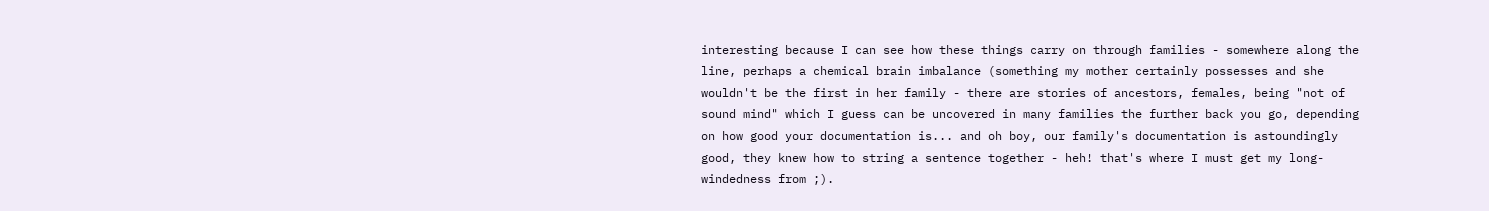interesting because I can see how these things carry on through families - somewhere along the line, perhaps a chemical brain imbalance (something my mother certainly possesses and she wouldn't be the first in her family - there are stories of ancestors, females, being "not of sound mind" which I guess can be uncovered in many families the further back you go, depending on how good your documentation is... and oh boy, our family's documentation is astoundingly good, they knew how to string a sentence together - heh! that's where I must get my long-windedness from ;).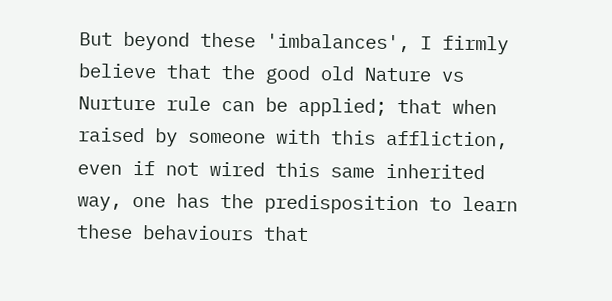But beyond these 'imbalances', I firmly believe that the good old Nature vs Nurture rule can be applied; that when raised by someone with this affliction, even if not wired this same inherited way, one has the predisposition to learn these behaviours that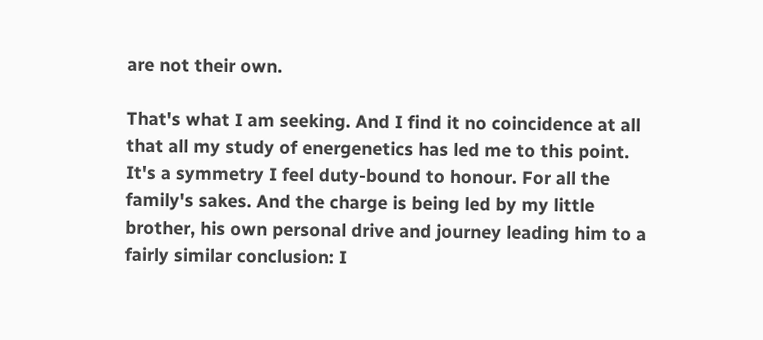are not their own.

That's what I am seeking. And I find it no coincidence at all that all my study of energenetics has led me to this point. It's a symmetry I feel duty-bound to honour. For all the family's sakes. And the charge is being led by my little brother, his own personal drive and journey leading him to a fairly similar conclusion: I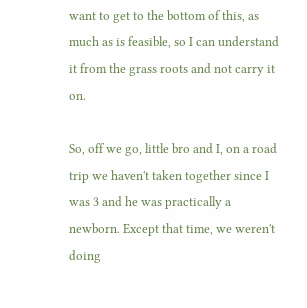want to get to the bottom of this, as much as is feasible, so I can understand it from the grass roots and not carry it on.

So, off we go, little bro and I, on a road trip we haven't taken together since I was 3 and he was practically a newborn. Except that time, we weren't doing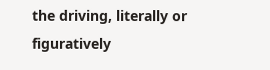the driving, literally or figuratively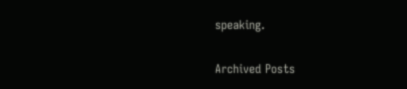speaking.

Archived Posts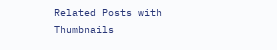Related Posts with Thumbnails